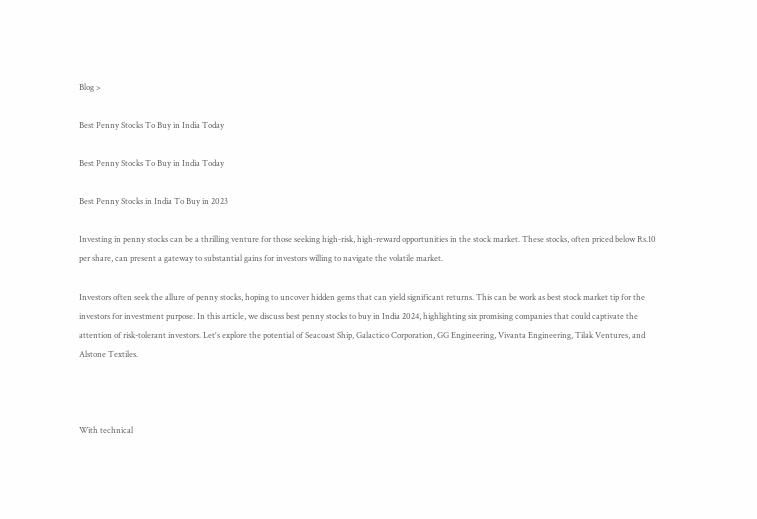Blog >

Best Penny Stocks To Buy in India Today

Best Penny Stocks To Buy in India Today

Best Penny Stocks in India To Buy in 2023

Investing in penny stocks can be a thrilling venture for those seeking high-risk, high-reward opportunities in the stock market. These stocks, often priced below Rs.10 per share, can present a gateway to substantial gains for investors willing to navigate the volatile market.

Investors often seek the allure of penny stocks, hoping to uncover hidden gems that can yield significant returns. This can be work as best stock market tip for the investors for investment purpose. In this article, we discuss best penny stocks to buy in India 2024, highlighting six promising companies that could captivate the attention of risk-tolerant investors. Let's explore the potential of Seacoast Ship, Galactico Corporation, GG Engineering, Vivanta Engineering, Tilak Ventures, and Alstone Textiles.



With technical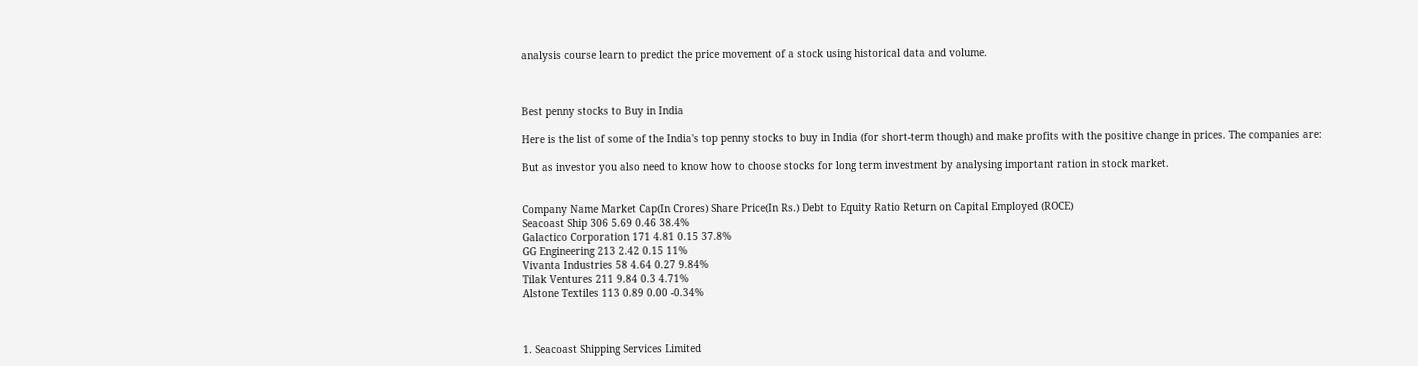analysis course learn to predict the price movement of a stock using historical data and volume.



Best penny stocks to Buy in India

Here is the list of some of the India's top penny stocks to buy in India (for short-term though) and make profits with the positive change in prices. The companies are:

But as investor you also need to know how to choose stocks for long term investment by analysing important ration in stock market.


Company Name Market Cap(In Crores) Share Price(In Rs.) Debt to Equity Ratio Return on Capital Employed (ROCE)
Seacoast Ship 306 5.69 0.46 38.4%
Galactico Corporation 171 4.81 0.15 37.8%
GG Engineering 213 2.42 0.15 11%
Vivanta Industries 58 4.64 0.27 9.84%
Tilak Ventures 211 9.84 0.3 4.71%
Alstone Textiles 113 0.89 0.00 -0.34%



1. Seacoast Shipping Services Limited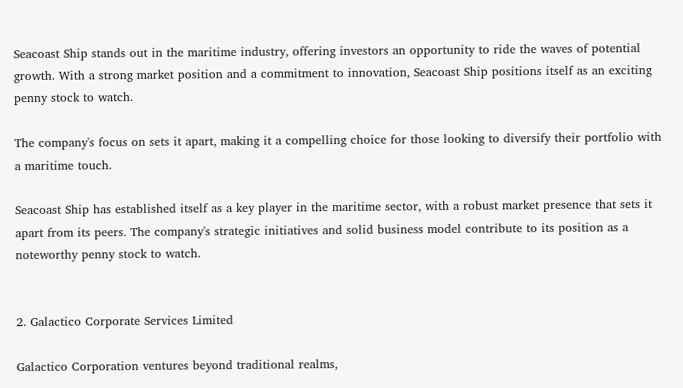Seacoast Ship stands out in the maritime industry, offering investors an opportunity to ride the waves of potential growth. With a strong market position and a commitment to innovation, Seacoast Ship positions itself as an exciting penny stock to watch.

The company's focus on sets it apart, making it a compelling choice for those looking to diversify their portfolio with a maritime touch.

Seacoast Ship has established itself as a key player in the maritime sector, with a robust market presence that sets it apart from its peers. The company's strategic initiatives and solid business model contribute to its position as a noteworthy penny stock to watch.


2. Galactico Corporate Services Limited

Galactico Corporation ventures beyond traditional realms,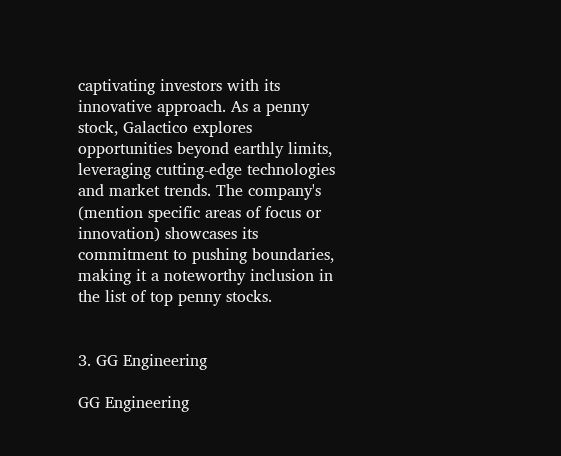captivating investors with its innovative approach. As a penny stock, Galactico explores opportunities beyond earthly limits, leveraging cutting-edge technologies and market trends. The company's (mention specific areas of focus or innovation) showcases its commitment to pushing boundaries, making it a noteworthy inclusion in the list of top penny stocks.


3. GG Engineering

GG Engineering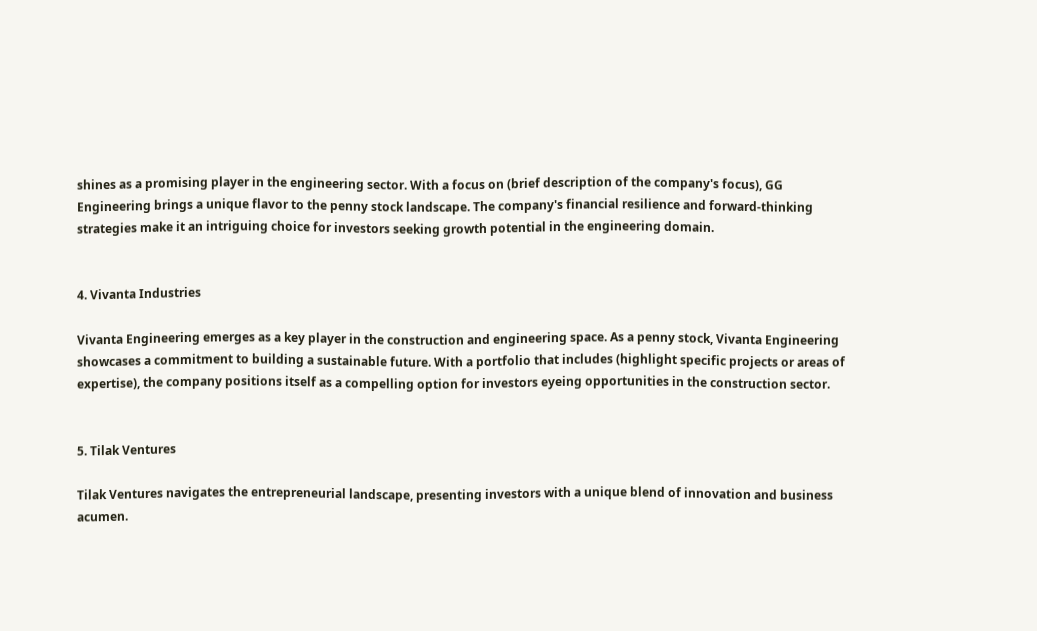shines as a promising player in the engineering sector. With a focus on (brief description of the company's focus), GG Engineering brings a unique flavor to the penny stock landscape. The company's financial resilience and forward-thinking strategies make it an intriguing choice for investors seeking growth potential in the engineering domain.


4. Vivanta Industries

Vivanta Engineering emerges as a key player in the construction and engineering space. As a penny stock, Vivanta Engineering showcases a commitment to building a sustainable future. With a portfolio that includes (highlight specific projects or areas of expertise), the company positions itself as a compelling option for investors eyeing opportunities in the construction sector.


5. Tilak Ventures

Tilak Ventures navigates the entrepreneurial landscape, presenting investors with a unique blend of innovation and business acumen.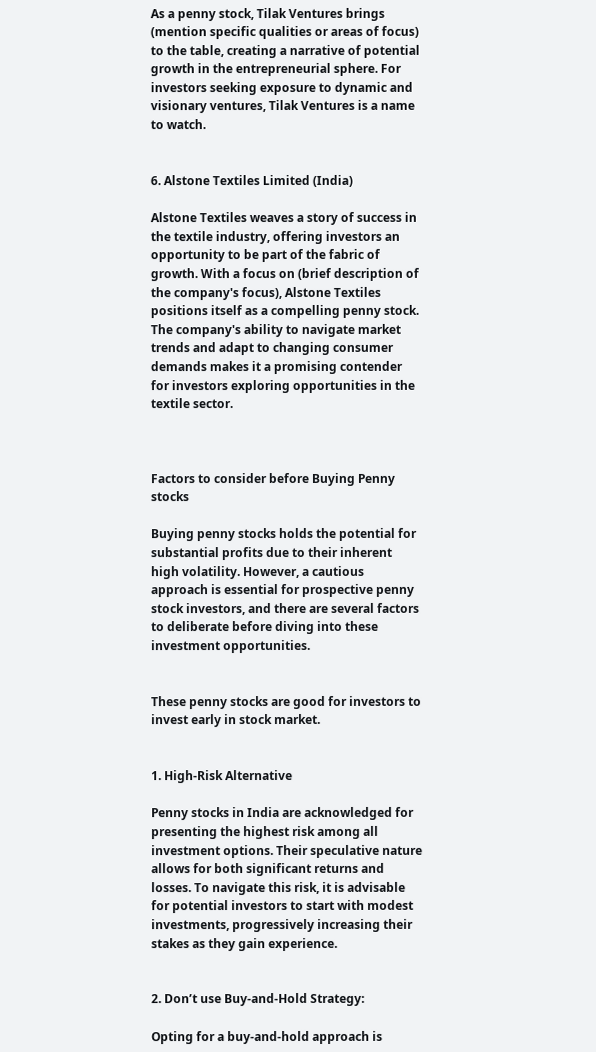As a penny stock, Tilak Ventures brings (mention specific qualities or areas of focus) to the table, creating a narrative of potential growth in the entrepreneurial sphere. For investors seeking exposure to dynamic and visionary ventures, Tilak Ventures is a name to watch.


6. Alstone Textiles Limited (India)

Alstone Textiles weaves a story of success in the textile industry, offering investors an opportunity to be part of the fabric of growth. With a focus on (brief description of the company's focus), Alstone Textiles positions itself as a compelling penny stock. The company's ability to navigate market trends and adapt to changing consumer demands makes it a promising contender for investors exploring opportunities in the textile sector.



Factors to consider before Buying Penny stocks

Buying penny stocks holds the potential for substantial profits due to their inherent high volatility. However, a cautious approach is essential for prospective penny stock investors, and there are several factors to deliberate before diving into these investment opportunities.


These penny stocks are good for investors to invest early in stock market.


1. High-Risk Alternative

Penny stocks in India are acknowledged for presenting the highest risk among all investment options. Their speculative nature allows for both significant returns and losses. To navigate this risk, it is advisable for potential investors to start with modest investments, progressively increasing their stakes as they gain experience.


2. Don’t use Buy-and-Hold Strategy:

Opting for a buy-and-hold approach is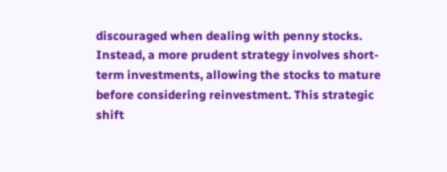discouraged when dealing with penny stocks. Instead, a more prudent strategy involves short-term investments, allowing the stocks to mature before considering reinvestment. This strategic shift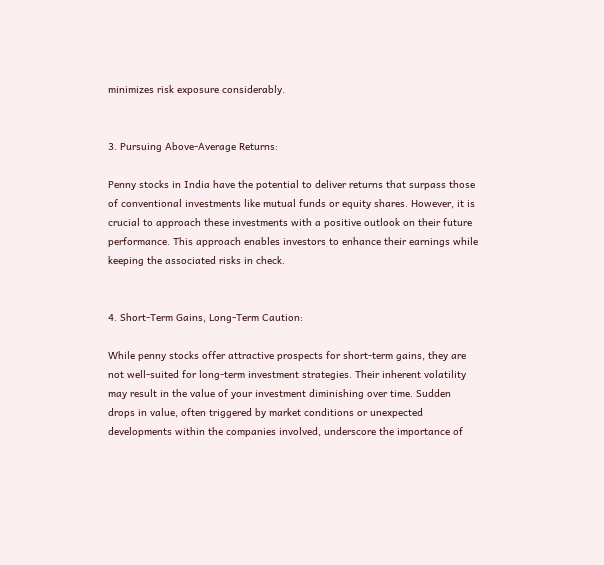minimizes risk exposure considerably.


3. Pursuing Above-Average Returns:

Penny stocks in India have the potential to deliver returns that surpass those of conventional investments like mutual funds or equity shares. However, it is crucial to approach these investments with a positive outlook on their future performance. This approach enables investors to enhance their earnings while keeping the associated risks in check.


4. Short-Term Gains, Long-Term Caution:

While penny stocks offer attractive prospects for short-term gains, they are not well-suited for long-term investment strategies. Their inherent volatility may result in the value of your investment diminishing over time. Sudden drops in value, often triggered by market conditions or unexpected developments within the companies involved, underscore the importance of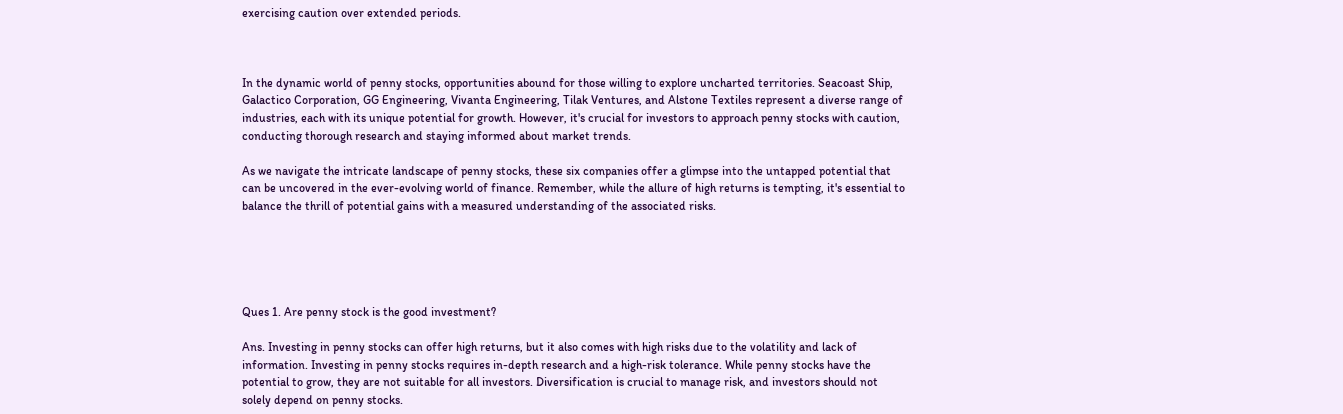exercising caution over extended periods.



In the dynamic world of penny stocks, opportunities abound for those willing to explore uncharted territories. Seacoast Ship, Galactico Corporation, GG Engineering, Vivanta Engineering, Tilak Ventures, and Alstone Textiles represent a diverse range of industries, each with its unique potential for growth. However, it's crucial for investors to approach penny stocks with caution, conducting thorough research and staying informed about market trends.

As we navigate the intricate landscape of penny stocks, these six companies offer a glimpse into the untapped potential that can be uncovered in the ever-evolving world of finance. Remember, while the allure of high returns is tempting, it's essential to balance the thrill of potential gains with a measured understanding of the associated risks.





Ques 1. Are penny stock is the good investment?

Ans. Investing in penny stocks can offer high returns, but it also comes with high risks due to the volatility and lack of information. Investing in penny stocks requires in-depth research and a high-risk tolerance. While penny stocks have the potential to grow, they are not suitable for all investors. Diversification is crucial to manage risk, and investors should not solely depend on penny stocks.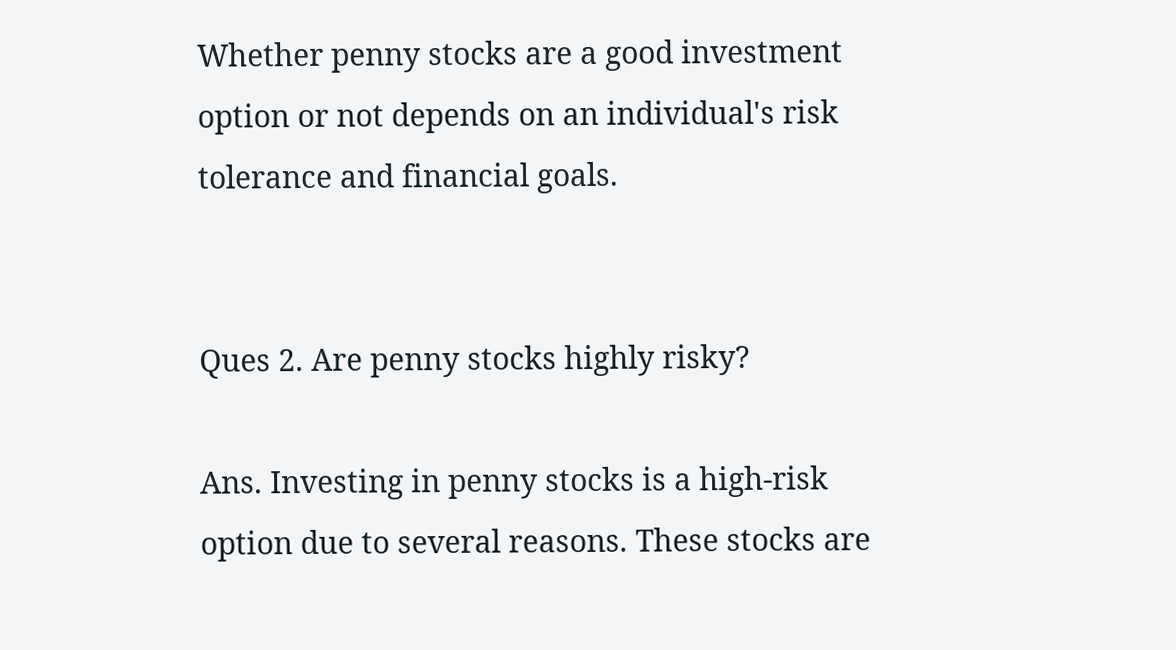Whether penny stocks are a good investment option or not depends on an individual's risk tolerance and financial goals.


Ques 2. Are penny stocks highly risky?

Ans. Investing in penny stocks is a high-risk option due to several reasons. These stocks are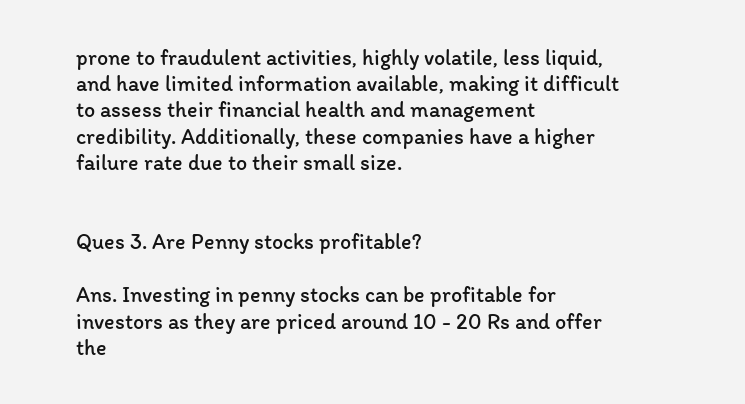prone to fraudulent activities, highly volatile, less liquid, and have limited information available, making it difficult to assess their financial health and management credibility. Additionally, these companies have a higher failure rate due to their small size.


Ques 3. Are Penny stocks profitable?

Ans. Investing in penny stocks can be profitable for investors as they are priced around 10 - 20 Rs and offer the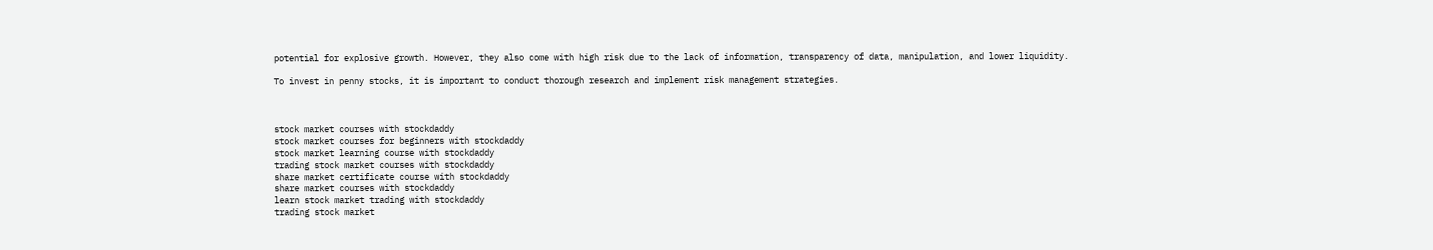potential for explosive growth. However, they also come with high risk due to the lack of information, transparency of data, manipulation, and lower liquidity.

To invest in penny stocks, it is important to conduct thorough research and implement risk management strategies.



stock market courses with stockdaddy
stock market courses for beginners with stockdaddy
stock market learning course with stockdaddy
trading stock market courses with stockdaddy
share market certificate course with stockdaddy
share market courses with stockdaddy
learn stock market trading with stockdaddy
trading stock market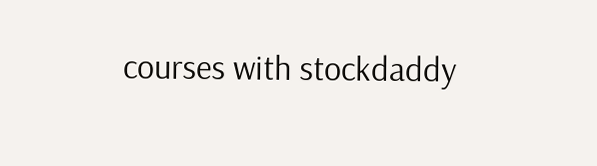courses with stockdaddy